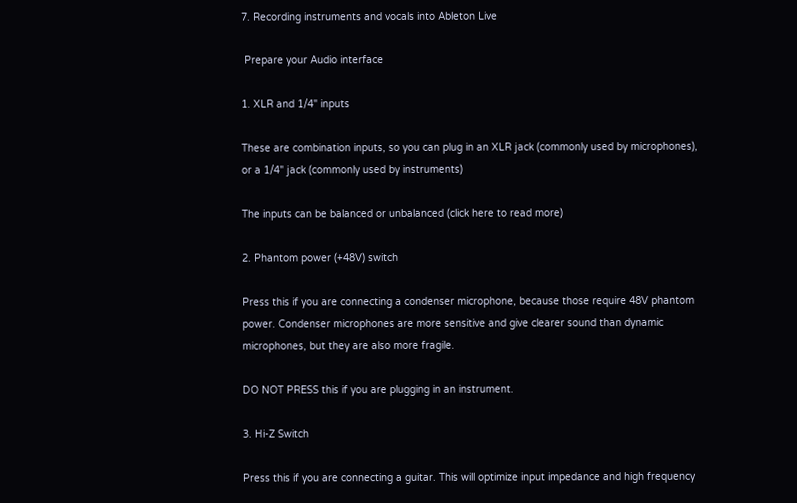7. Recording instruments and vocals into Ableton Live

 Prepare your Audio interface

1. XLR and 1/4" inputs

These are combination inputs, so you can plug in an XLR jack (commonly used by microphones), or a 1/4" jack (commonly used by instruments)

The inputs can be balanced or unbalanced (click here to read more)

2. Phantom power (+48V) switch

Press this if you are connecting a condenser microphone, because those require 48V phantom power. Condenser microphones are more sensitive and give clearer sound than dynamic microphones, but they are also more fragile.

DO NOT PRESS this if you are plugging in an instrument.

3. Hi-Z Switch

Press this if you are connecting a guitar. This will optimize input impedance and high frequency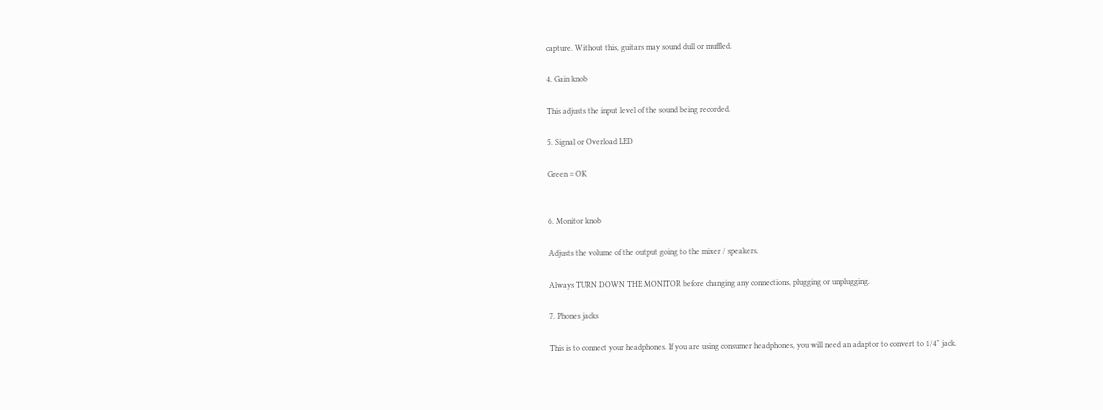capture. Without this, guitars may sound dull or muffled.

4. Gain knob

This adjusts the input level of the sound being recorded.

5. Signal or Overload LED

Green = OK


6. Monitor knob

Adjusts the volume of the output going to the mixer / speakers.

Always TURN DOWN THE MONITOR before changing any connections, plugging or unplugging.

7. Phones jacks

This is to connect your headphones. If you are using consumer headphones, you will need an adaptor to convert to 1/4" jack.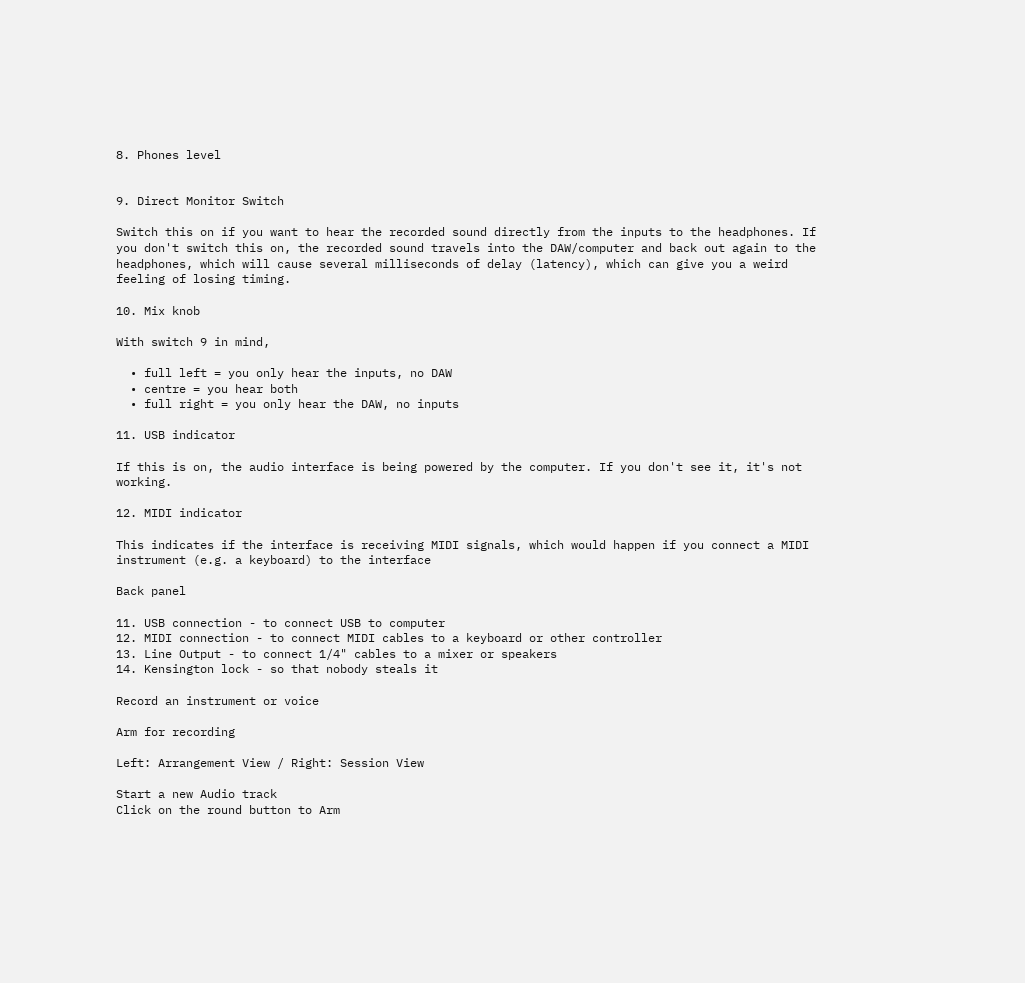8. Phones level


9. Direct Monitor Switch

Switch this on if you want to hear the recorded sound directly from the inputs to the headphones. If you don't switch this on, the recorded sound travels into the DAW/computer and back out again to the headphones, which will cause several milliseconds of delay (latency), which can give you a weird feeling of losing timing.

10. Mix knob

With switch 9 in mind,

  • full left = you only hear the inputs, no DAW
  • centre = you hear both
  • full right = you only hear the DAW, no inputs

11. USB indicator

If this is on, the audio interface is being powered by the computer. If you don't see it, it's not working.

12. MIDI indicator

This indicates if the interface is receiving MIDI signals, which would happen if you connect a MIDI instrument (e.g. a keyboard) to the interface

Back panel

11. USB connection - to connect USB to computer
12. MIDI connection - to connect MIDI cables to a keyboard or other controller
13. Line Output - to connect 1/4" cables to a mixer or speakers
14. Kensington lock - so that nobody steals it

Record an instrument or voice

Arm for recording

Left: Arrangement View / Right: Session View

Start a new Audio track
Click on the round button to Arm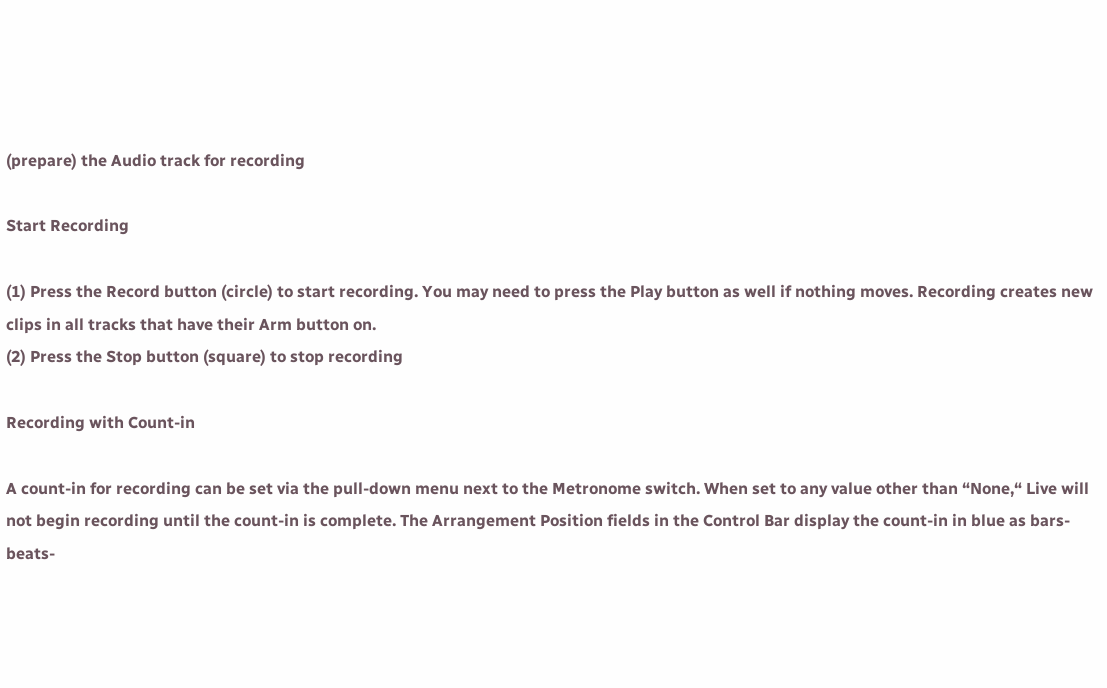(prepare) the Audio track for recording

Start Recording

(1) Press the Record button (circle) to start recording. You may need to press the Play button as well if nothing moves. Recording creates new clips in all tracks that have their Arm button on.
(2) Press the Stop button (square) to stop recording

Recording with Count-in

A count-in for recording can be set via the pull-down menu next to the Metronome switch. When set to any value other than “None,“ Live will not begin recording until the count-in is complete. The Arrangement Position fields in the Control Bar display the count-in in blue as bars-beats-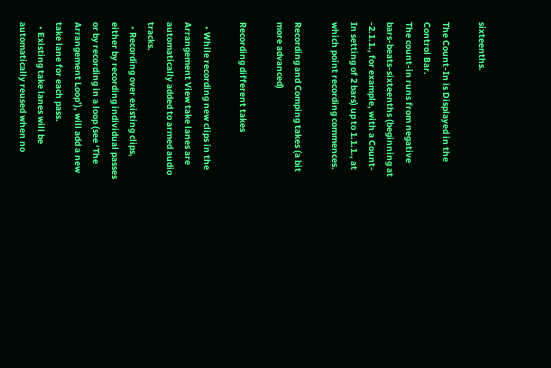sixteenths.

The Count-In is Displayed in the Control Bar.
The count-in runs from negative bars-beats-sixteenths (beginning at -2.1.1., for example, with a Count-In setting of 2 bars) up to 1.1.1., at which point recording commences.

Recording and Comping takes (a bit more advanced)

Recording different takes

  • While recording new clips in the Arrangement View take lanes are automatically added to armed audio tracks.
  • Recording over existing clips, either by recording individual passes or by recording in a loop (see ‘The Arrangement Loop’), will add a new take lane for each pass.
  • Existing take lanes will be automatically reused when no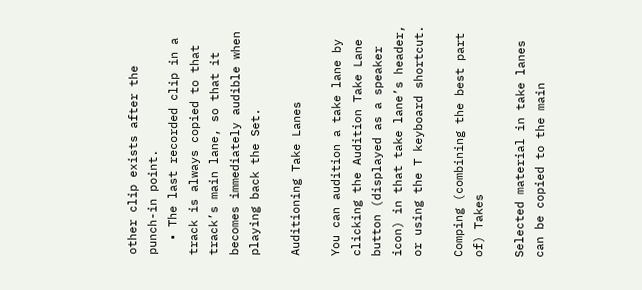other clip exists after the punch-in point.
  • The last recorded clip in a track is always copied to that track’s main lane, so that it becomes immediately audible when playing back the Set.

Auditioning Take Lanes

You can audition a take lane by clicking the Audition Take Lane button (displayed as a speaker icon) in that take lane’s header, or using the T keyboard shortcut.

Comping (combining the best part of) Takes

Selected material in take lanes can be copied to the main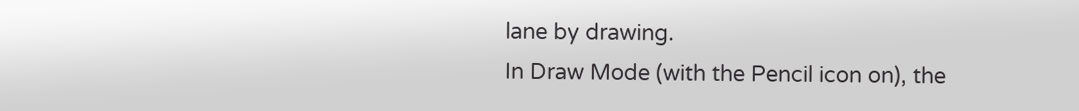lane by drawing.
In Draw Mode (with the Pencil icon on), the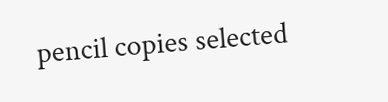pencil copies selected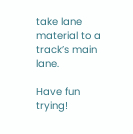take lane material to a track’s main lane.

Have fun trying!